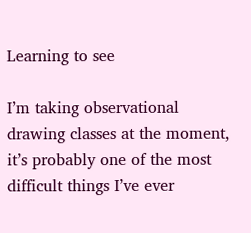Learning to see

I’m taking observational drawing classes at the moment, it’s probably one of the most difficult things I’ve ever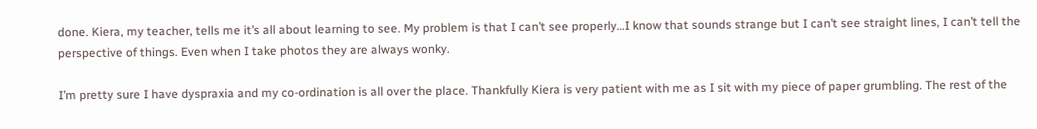done. Kiera, my teacher, tells me it’s all about learning to see. My problem is that I can’t see properly…I know that sounds strange but I can’t see straight lines, I can’t tell the perspective of things. Even when I take photos they are always wonky.

I’m pretty sure I have dyspraxia and my co-ordination is all over the place. Thankfully Kiera is very patient with me as I sit with my piece of paper grumbling. The rest of the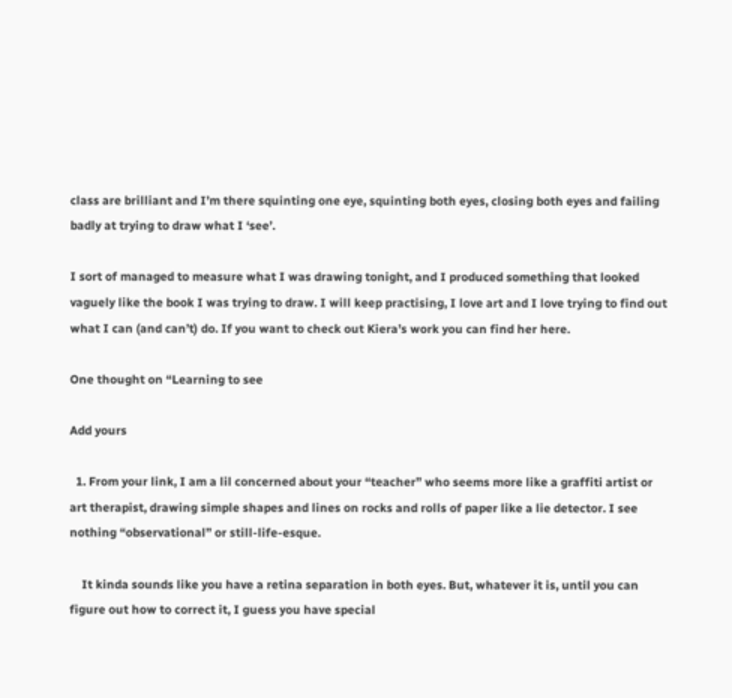class are brilliant and I’m there squinting one eye, squinting both eyes, closing both eyes and failing badly at trying to draw what I ‘see’.

I sort of managed to measure what I was drawing tonight, and I produced something that looked vaguely like the book I was trying to draw. I will keep practising, I love art and I love trying to find out what I can (and can’t) do. If you want to check out Kiera’s work you can find her here.

One thought on “Learning to see

Add yours

  1. From your link, I am a lil concerned about your “teacher” who seems more like a graffiti artist or art therapist, drawing simple shapes and lines on rocks and rolls of paper like a lie detector. I see nothing “observational” or still-life-esque.

    It kinda sounds like you have a retina separation in both eyes. But, whatever it is, until you can figure out how to correct it, I guess you have special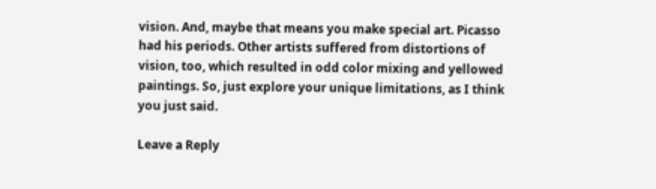vision. And, maybe that means you make special art. Picasso had his periods. Other artists suffered from distortions of vision, too, which resulted in odd color mixing and yellowed paintings. So, just explore your unique limitations, as I think you just said.

Leave a Reply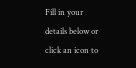Fill in your details below or click an icon to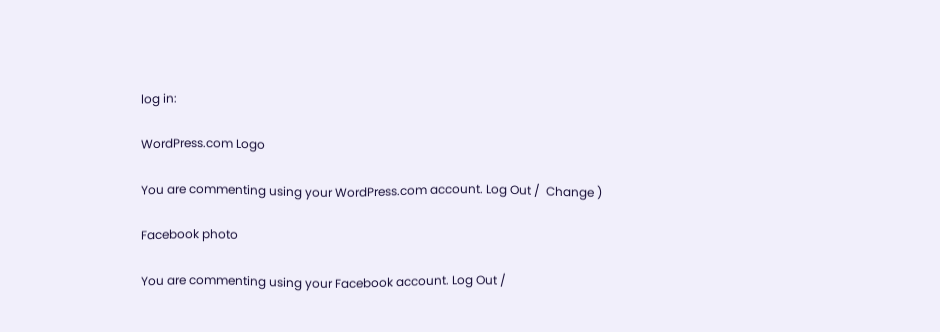log in:

WordPress.com Logo

You are commenting using your WordPress.com account. Log Out /  Change )

Facebook photo

You are commenting using your Facebook account. Log Out /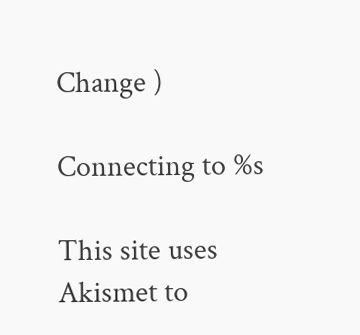Change )

Connecting to %s

This site uses Akismet to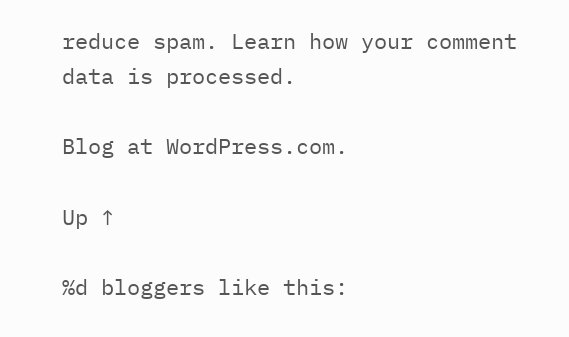reduce spam. Learn how your comment data is processed.

Blog at WordPress.com.

Up ↑

%d bloggers like this: